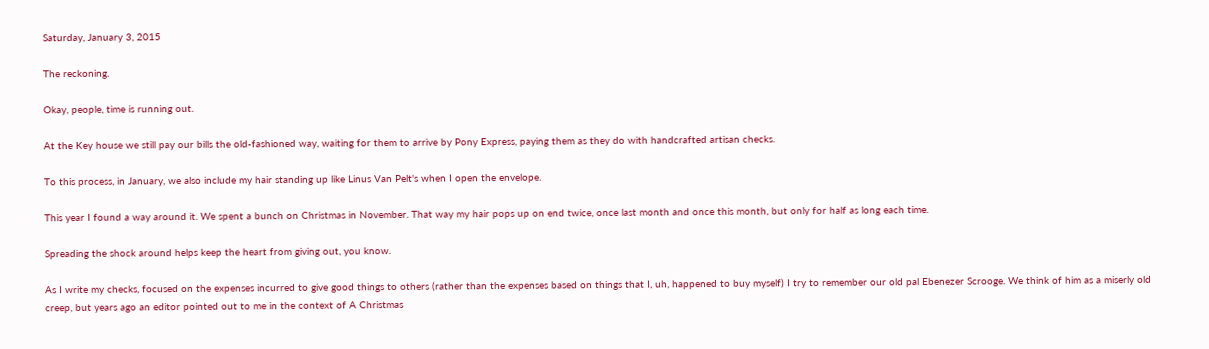Saturday, January 3, 2015

The reckoning.

Okay, people, time is running out.

At the Key house we still pay our bills the old-fashioned way, waiting for them to arrive by Pony Express, paying them as they do with handcrafted artisan checks.

To this process, in January, we also include my hair standing up like Linus Van Pelt's when I open the envelope.

This year I found a way around it. We spent a bunch on Christmas in November. That way my hair pops up on end twice, once last month and once this month, but only for half as long each time.

Spreading the shock around helps keep the heart from giving out, you know.

As I write my checks, focused on the expenses incurred to give good things to others (rather than the expenses based on things that I, uh, happened to buy myself) I try to remember our old pal Ebenezer Scrooge. We think of him as a miserly old creep, but years ago an editor pointed out to me in the context of A Christmas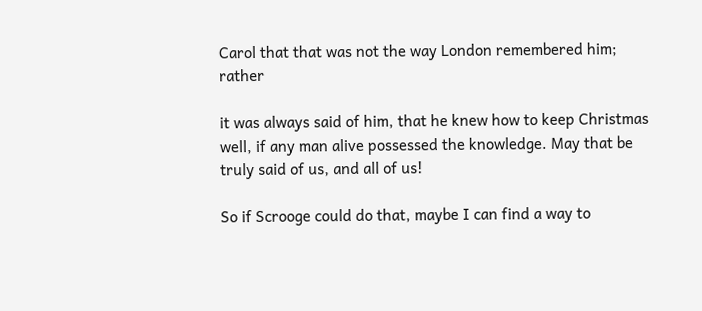Carol that that was not the way London remembered him; rather

it was always said of him, that he knew how to keep Christmas well, if any man alive possessed the knowledge. May that be truly said of us, and all of us!

So if Scrooge could do that, maybe I can find a way to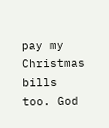pay my Christmas bills too. God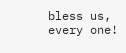bless us, every one!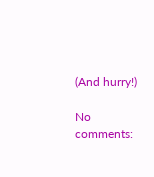(And hurry!)

No comments: